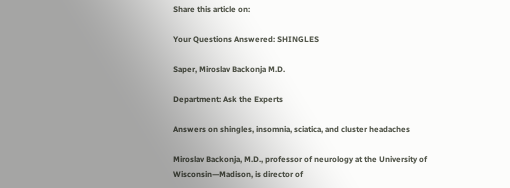Share this article on:

Your Questions Answered: SHINGLES

Saper, Miroslav Backonja M.D.

Department: Ask the Experts

Answers on shingles, insomnia, sciatica, and cluster headaches

Miroslav Backonja, M.D., professor of neurology at the University of Wisconsin—Madison, is director of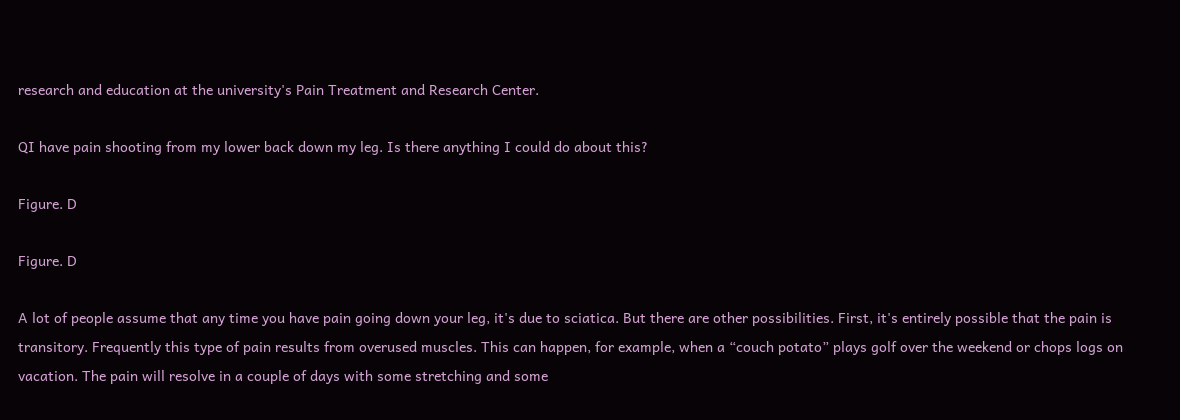research and education at the university's Pain Treatment and Research Center.

QI have pain shooting from my lower back down my leg. Is there anything I could do about this?

Figure. D

Figure. D

A lot of people assume that any time you have pain going down your leg, it's due to sciatica. But there are other possibilities. First, it's entirely possible that the pain is transitory. Frequently this type of pain results from overused muscles. This can happen, for example, when a “couch potato” plays golf over the weekend or chops logs on vacation. The pain will resolve in a couple of days with some stretching and some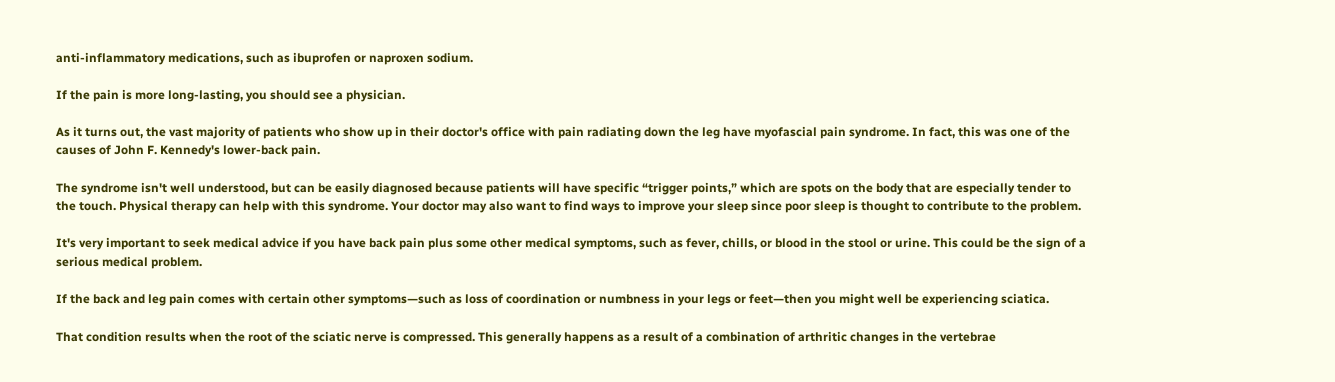anti-inflammatory medications, such as ibuprofen or naproxen sodium.

If the pain is more long-lasting, you should see a physician.

As it turns out, the vast majority of patients who show up in their doctor's office with pain radiating down the leg have myofascial pain syndrome. In fact, this was one of the causes of John F. Kennedy's lower-back pain.

The syndrome isn't well understood, but can be easily diagnosed because patients will have specific “trigger points,” which are spots on the body that are especially tender to the touch. Physical therapy can help with this syndrome. Your doctor may also want to find ways to improve your sleep since poor sleep is thought to contribute to the problem.

It's very important to seek medical advice if you have back pain plus some other medical symptoms, such as fever, chills, or blood in the stool or urine. This could be the sign of a serious medical problem.

If the back and leg pain comes with certain other symptoms—such as loss of coordination or numbness in your legs or feet—then you might well be experiencing sciatica.

That condition results when the root of the sciatic nerve is compressed. This generally happens as a result of a combination of arthritic changes in the vertebrae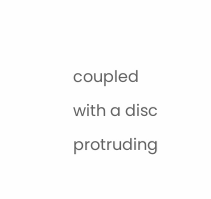coupled with a disc protruding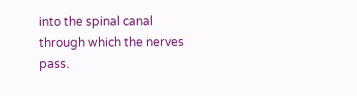into the spinal canal through which the nerves pass.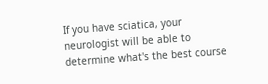If you have sciatica, your neurologist will be able to determine what's the best course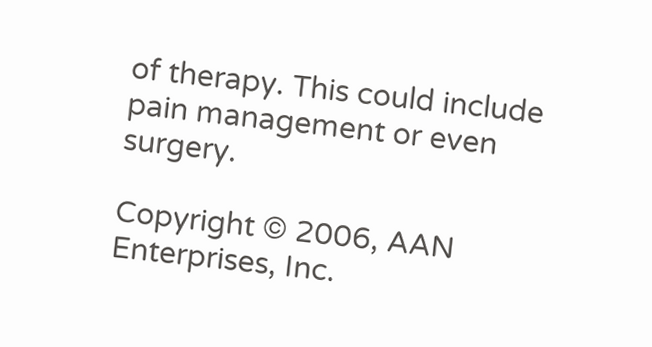of therapy. This could include pain management or even surgery.

Copyright © 2006, AAN Enterprises, Inc.